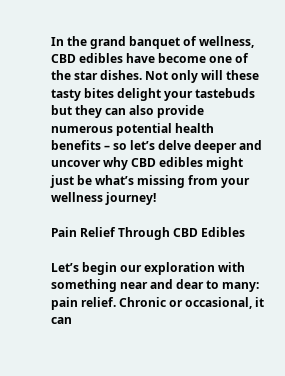In the grand banquet of wellness, CBD edibles have become one of the star dishes. Not only will these tasty bites delight your tastebuds but they can also provide numerous potential health benefits – so let’s delve deeper and uncover why CBD edibles might just be what’s missing from your wellness journey!

Pain Relief Through CBD Edibles

Let’s begin our exploration with something near and dear to many: pain relief. Chronic or occasional, it can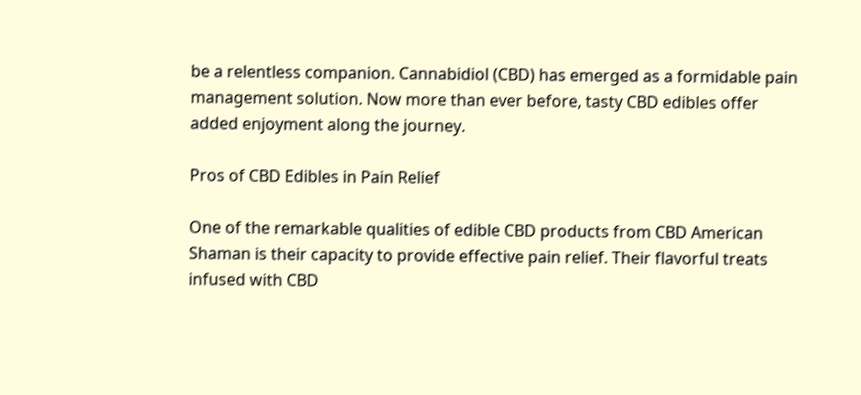be a relentless companion. Cannabidiol (CBD) has emerged as a formidable pain management solution. Now more than ever before, tasty CBD edibles offer added enjoyment along the journey.

Pros of CBD Edibles in Pain Relief

One of the remarkable qualities of edible CBD products from CBD American Shaman is their capacity to provide effective pain relief. Their flavorful treats infused with CBD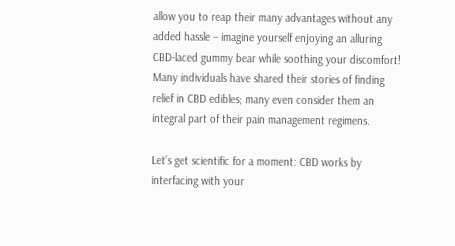allow you to reap their many advantages without any added hassle – imagine yourself enjoying an alluring CBD-laced gummy bear while soothing your discomfort! Many individuals have shared their stories of finding relief in CBD edibles; many even consider them an integral part of their pain management regimens.

Let’s get scientific for a moment: CBD works by interfacing with your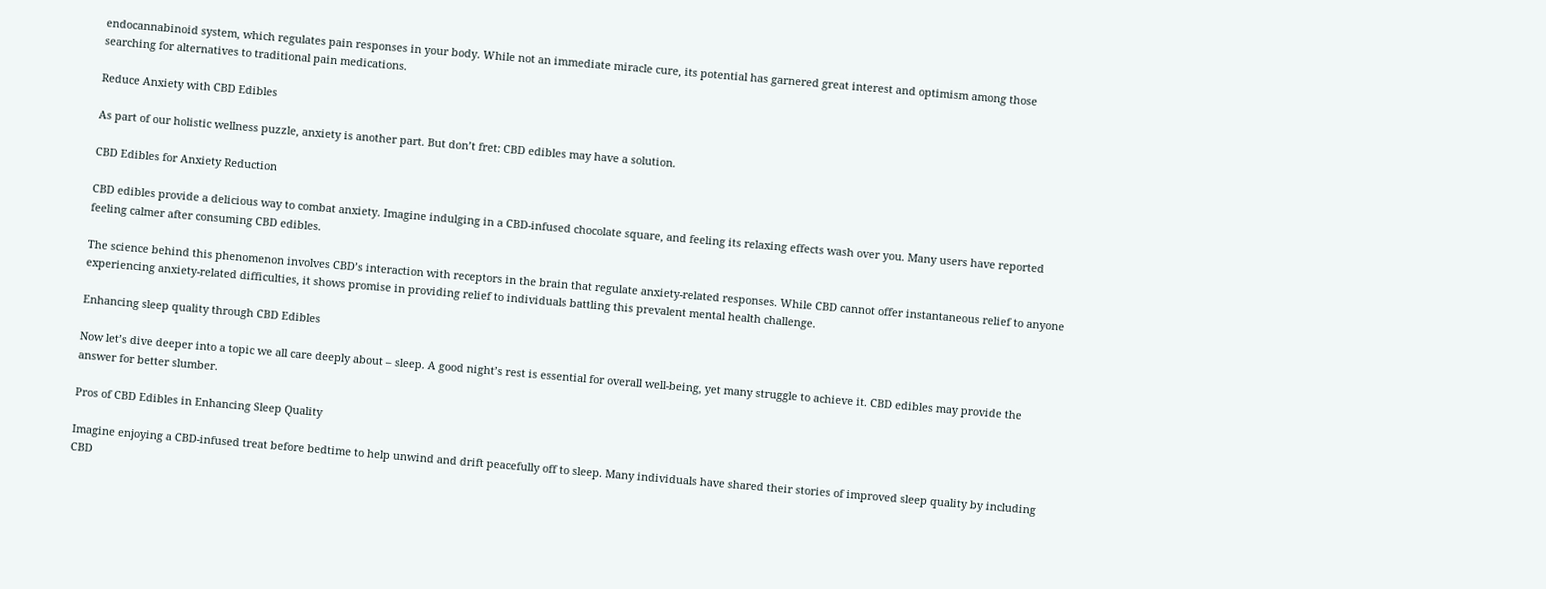endocannabinoid system, which regulates pain responses in your body. While not an immediate miracle cure, its potential has garnered great interest and optimism among those searching for alternatives to traditional pain medications.

Reduce Anxiety with CBD Edibles

As part of our holistic wellness puzzle, anxiety is another part. But don’t fret: CBD edibles may have a solution.

CBD Edibles for Anxiety Reduction

CBD edibles provide a delicious way to combat anxiety. Imagine indulging in a CBD-infused chocolate square, and feeling its relaxing effects wash over you. Many users have reported feeling calmer after consuming CBD edibles.

The science behind this phenomenon involves CBD’s interaction with receptors in the brain that regulate anxiety-related responses. While CBD cannot offer instantaneous relief to anyone experiencing anxiety-related difficulties, it shows promise in providing relief to individuals battling this prevalent mental health challenge.

Enhancing sleep quality through CBD Edibles

Now let’s dive deeper into a topic we all care deeply about – sleep. A good night’s rest is essential for overall well-being, yet many struggle to achieve it. CBD edibles may provide the answer for better slumber.

Pros of CBD Edibles in Enhancing Sleep Quality

Imagine enjoying a CBD-infused treat before bedtime to help unwind and drift peacefully off to sleep. Many individuals have shared their stories of improved sleep quality by including CBD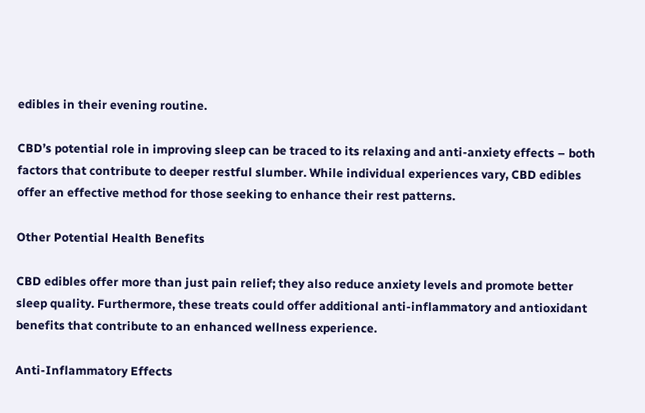edibles in their evening routine.

CBD’s potential role in improving sleep can be traced to its relaxing and anti-anxiety effects – both factors that contribute to deeper restful slumber. While individual experiences vary, CBD edibles offer an effective method for those seeking to enhance their rest patterns.

Other Potential Health Benefits

CBD edibles offer more than just pain relief; they also reduce anxiety levels and promote better sleep quality. Furthermore, these treats could offer additional anti-inflammatory and antioxidant benefits that contribute to an enhanced wellness experience.

Anti-Inflammatory Effects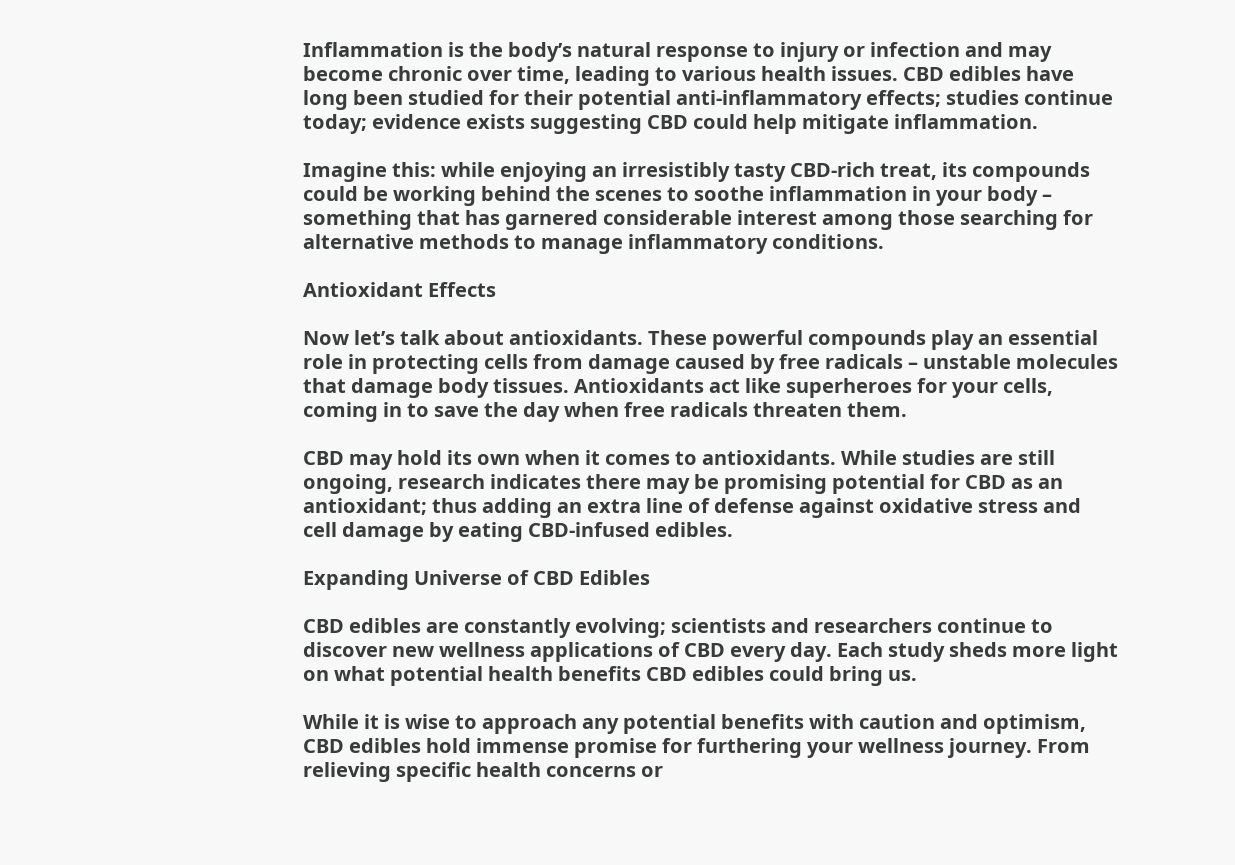Inflammation is the body’s natural response to injury or infection and may become chronic over time, leading to various health issues. CBD edibles have long been studied for their potential anti-inflammatory effects; studies continue today; evidence exists suggesting CBD could help mitigate inflammation.

Imagine this: while enjoying an irresistibly tasty CBD-rich treat, its compounds could be working behind the scenes to soothe inflammation in your body – something that has garnered considerable interest among those searching for alternative methods to manage inflammatory conditions.

Antioxidant Effects

Now let’s talk about antioxidants. These powerful compounds play an essential role in protecting cells from damage caused by free radicals – unstable molecules that damage body tissues. Antioxidants act like superheroes for your cells, coming in to save the day when free radicals threaten them.

CBD may hold its own when it comes to antioxidants. While studies are still ongoing, research indicates there may be promising potential for CBD as an antioxidant; thus adding an extra line of defense against oxidative stress and cell damage by eating CBD-infused edibles.

Expanding Universe of CBD Edibles

CBD edibles are constantly evolving; scientists and researchers continue to discover new wellness applications of CBD every day. Each study sheds more light on what potential health benefits CBD edibles could bring us.

While it is wise to approach any potential benefits with caution and optimism, CBD edibles hold immense promise for furthering your wellness journey. From relieving specific health concerns or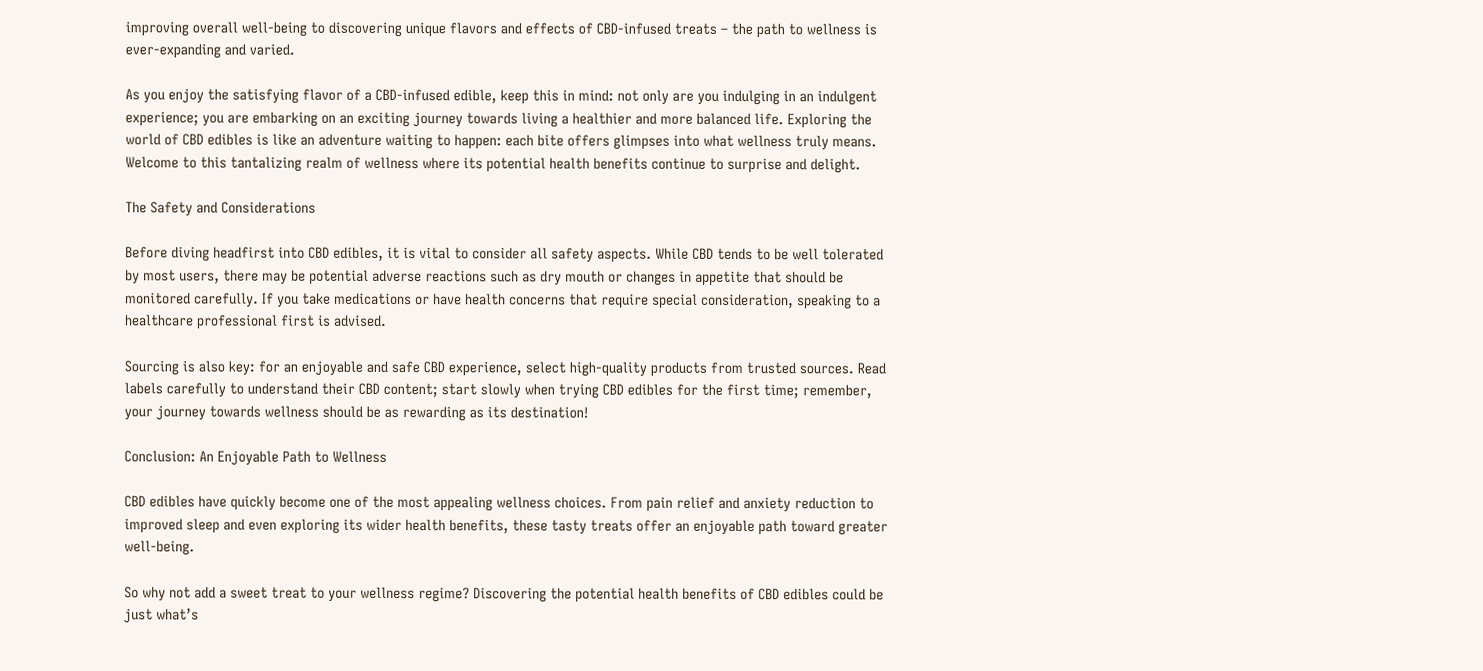improving overall well-being to discovering unique flavors and effects of CBD-infused treats – the path to wellness is ever-expanding and varied.

As you enjoy the satisfying flavor of a CBD-infused edible, keep this in mind: not only are you indulging in an indulgent experience; you are embarking on an exciting journey towards living a healthier and more balanced life. Exploring the world of CBD edibles is like an adventure waiting to happen: each bite offers glimpses into what wellness truly means. Welcome to this tantalizing realm of wellness where its potential health benefits continue to surprise and delight.

The Safety and Considerations

Before diving headfirst into CBD edibles, it is vital to consider all safety aspects. While CBD tends to be well tolerated by most users, there may be potential adverse reactions such as dry mouth or changes in appetite that should be monitored carefully. If you take medications or have health concerns that require special consideration, speaking to a healthcare professional first is advised.

Sourcing is also key: for an enjoyable and safe CBD experience, select high-quality products from trusted sources. Read labels carefully to understand their CBD content; start slowly when trying CBD edibles for the first time; remember, your journey towards wellness should be as rewarding as its destination!

Conclusion: An Enjoyable Path to Wellness

CBD edibles have quickly become one of the most appealing wellness choices. From pain relief and anxiety reduction to improved sleep and even exploring its wider health benefits, these tasty treats offer an enjoyable path toward greater well-being.

So why not add a sweet treat to your wellness regime? Discovering the potential health benefits of CBD edibles could be just what’s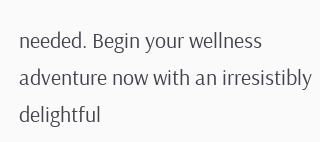needed. Begin your wellness adventure now with an irresistibly delightful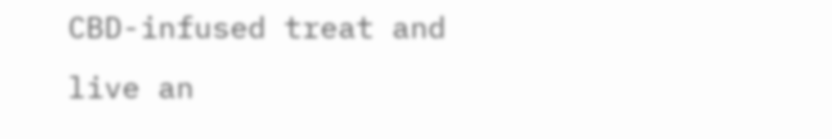CBD-infused treat and live an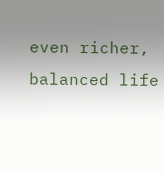even richer, balanced life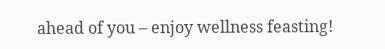ahead of you – enjoy wellness feasting!